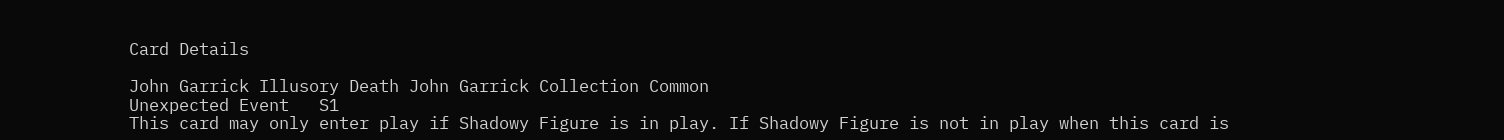Card Details

John Garrick Illusory Death John Garrick Collection Common
Unexpected Event   S1
This card may only enter play if Shadowy Figure is in play. If Shadowy Figure is not in play when this card is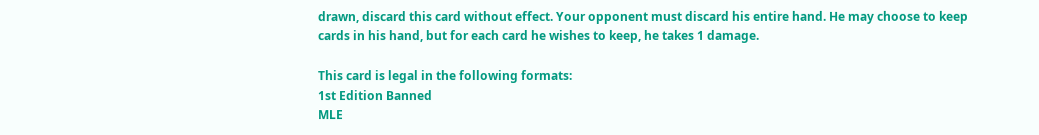drawn, discard this card without effect. Your opponent must discard his entire hand. He may choose to keep cards in his hand, but for each card he wishes to keep, he takes 1 damage.

This card is legal in the following formats:
1st Edition Banned
MLE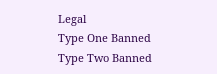Legal
Type One Banned
Type Two Banned